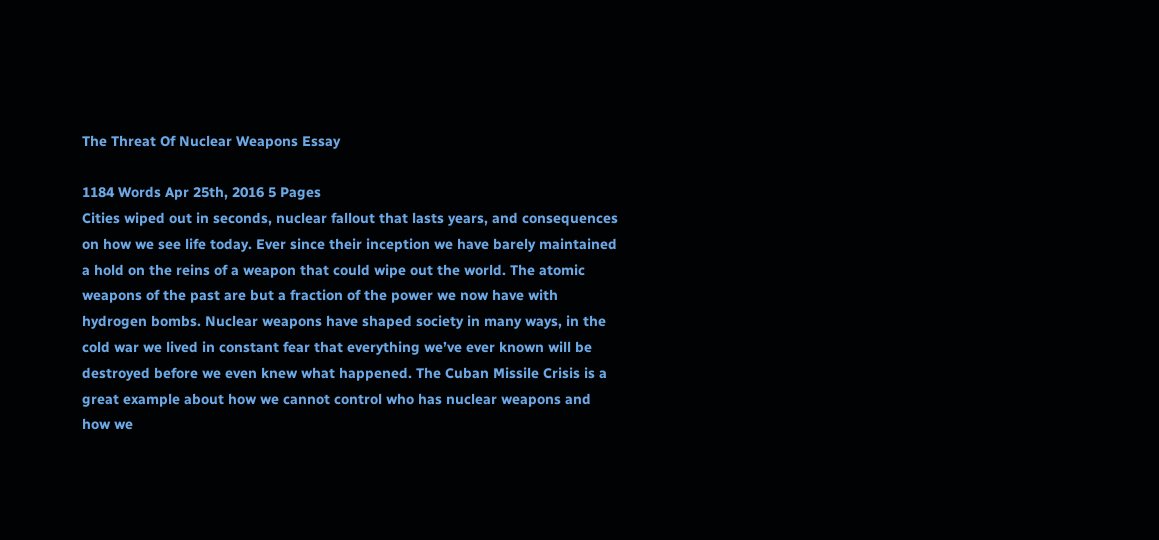The Threat Of Nuclear Weapons Essay

1184 Words Apr 25th, 2016 5 Pages
Cities wiped out in seconds, nuclear fallout that lasts years, and consequences on how we see life today. Ever since their inception we have barely maintained a hold on the reins of a weapon that could wipe out the world. The atomic weapons of the past are but a fraction of the power we now have with hydrogen bombs. Nuclear weapons have shaped society in many ways, in the cold war we lived in constant fear that everything we’ve ever known will be destroyed before we even knew what happened. The Cuban Missile Crisis is a great example about how we cannot control who has nuclear weapons and how we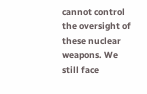cannot control the oversight of these nuclear weapons. We still face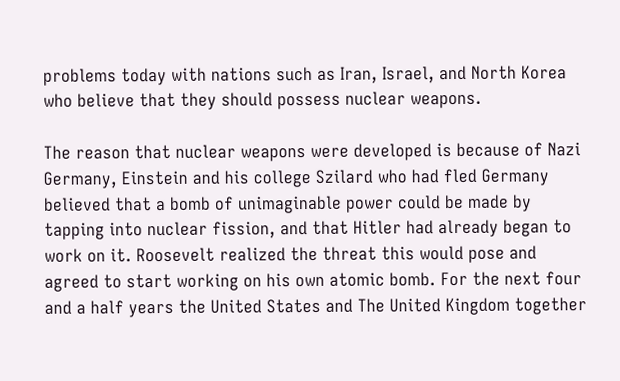problems today with nations such as Iran, Israel, and North Korea who believe that they should possess nuclear weapons.

The reason that nuclear weapons were developed is because of Nazi Germany, Einstein and his college Szilard who had fled Germany believed that a bomb of unimaginable power could be made by tapping into nuclear fission, and that Hitler had already began to work on it. Roosevelt realized the threat this would pose and agreed to start working on his own atomic bomb. For the next four and a half years the United States and The United Kingdom together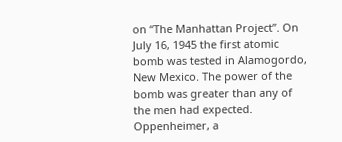on “The Manhattan Project”. On July 16, 1945 the first atomic bomb was tested in Alamogordo, New Mexico. The power of the bomb was greater than any of the men had expected. Oppenheimer, a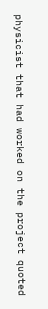physicist that had worked on the project quoted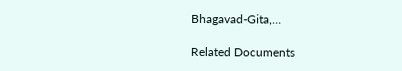Bhagavad-Gita,…

Related Documents